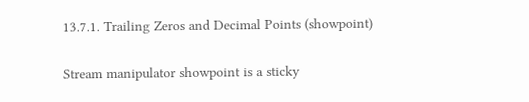13.7.1. Trailing Zeros and Decimal Points (showpoint)

Stream manipulator showpoint is a sticky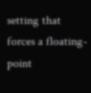setting that forces a floating-point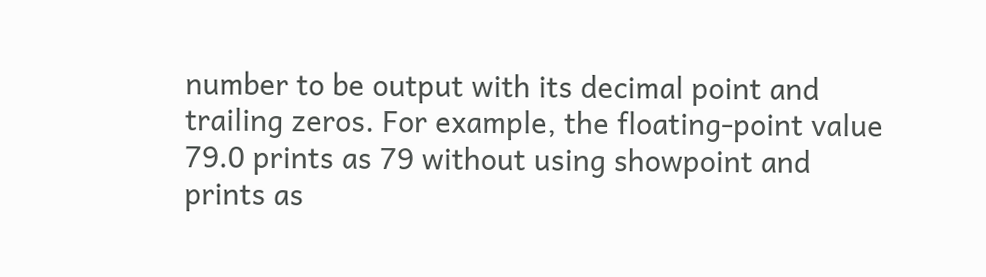number to be output with its decimal point and trailing zeros. For example, the floating-point value 79.0 prints as 79 without using showpoint and prints as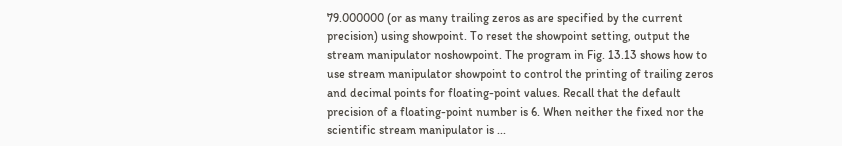79.000000 (or as many trailing zeros as are specified by the current precision) using showpoint. To reset the showpoint setting, output the stream manipulator noshowpoint. The program in Fig. 13.13 shows how to use stream manipulator showpoint to control the printing of trailing zeros and decimal points for floating-point values. Recall that the default precision of a floating-point number is 6. When neither the fixed nor the scientific stream manipulator is ...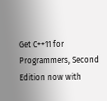Get C++11 for Programmers, Second Edition now with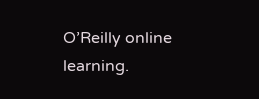O’Reilly online learning.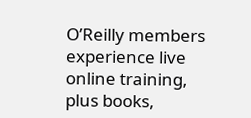O’Reilly members experience live online training, plus books,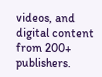videos, and digital content from 200+ publishers.